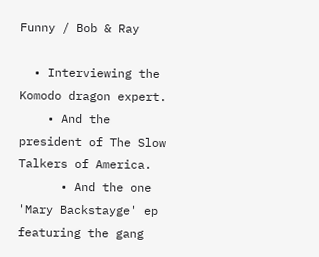Funny / Bob & Ray

  • Interviewing the Komodo dragon expert.
    • And the president of The Slow Talkers of America.
      • And the one 'Mary Backstayge' ep featuring the gang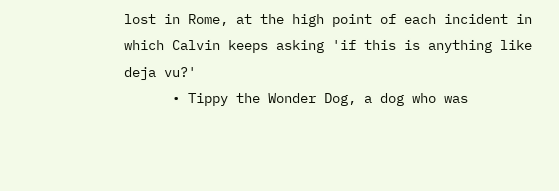lost in Rome, at the high point of each incident in which Calvin keeps asking 'if this is anything like deja vu?'
      • Tippy the Wonder Dog, a dog who was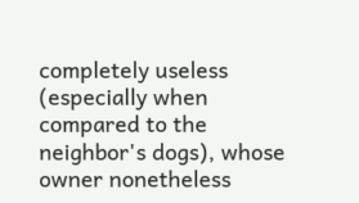completely useless (especially when compared to the neighbor's dogs), whose owner nonetheless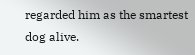regarded him as the smartest dog alive.